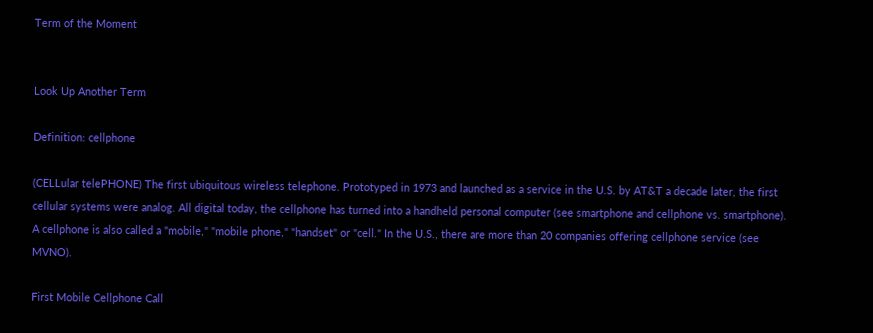Term of the Moment


Look Up Another Term

Definition: cellphone

(CELLular telePHONE) The first ubiquitous wireless telephone. Prototyped in 1973 and launched as a service in the U.S. by AT&T a decade later, the first cellular systems were analog. All digital today, the cellphone has turned into a handheld personal computer (see smartphone and cellphone vs. smartphone). A cellphone is also called a "mobile," "mobile phone," "handset" or "cell." In the U.S., there are more than 20 companies offering cellphone service (see MVNO).

First Mobile Cellphone Call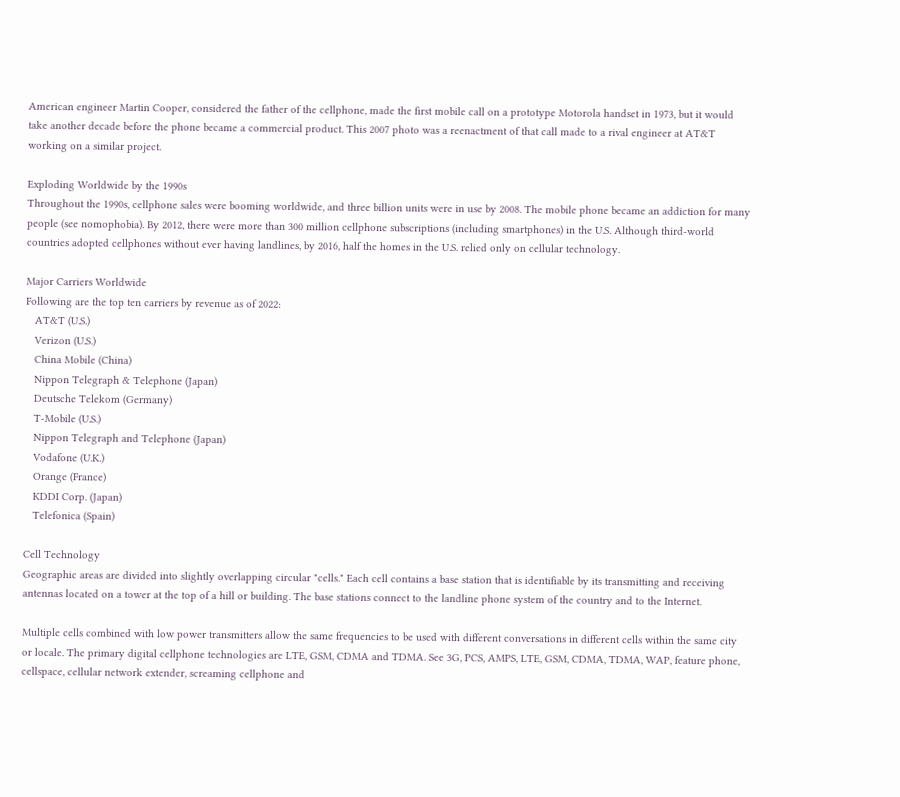American engineer Martin Cooper, considered the father of the cellphone, made the first mobile call on a prototype Motorola handset in 1973, but it would take another decade before the phone became a commercial product. This 2007 photo was a reenactment of that call made to a rival engineer at AT&T working on a similar project.

Exploding Worldwide by the 1990s
Throughout the 1990s, cellphone sales were booming worldwide, and three billion units were in use by 2008. The mobile phone became an addiction for many people (see nomophobia). By 2012, there were more than 300 million cellphone subscriptions (including smartphones) in the U.S. Although third-world countries adopted cellphones without ever having landlines, by 2016, half the homes in the U.S. relied only on cellular technology.

Major Carriers Worldwide
Following are the top ten carriers by revenue as of 2022:
   AT&T (U.S.)
   Verizon (U.S.)
   China Mobile (China)
   Nippon Telegraph & Telephone (Japan)
   Deutsche Telekom (Germany)
   T-Mobile (U.S.)
   Nippon Telegraph and Telephone (Japan)
   Vodafone (U.K.)
   Orange (France)
   KDDI Corp. (Japan)
   Telefonica (Spain)

Cell Technology
Geographic areas are divided into slightly overlapping circular "cells." Each cell contains a base station that is identifiable by its transmitting and receiving antennas located on a tower at the top of a hill or building. The base stations connect to the landline phone system of the country and to the Internet.

Multiple cells combined with low power transmitters allow the same frequencies to be used with different conversations in different cells within the same city or locale. The primary digital cellphone technologies are LTE, GSM, CDMA and TDMA. See 3G, PCS, AMPS, LTE, GSM, CDMA, TDMA, WAP, feature phone, cellspace, cellular network extender, screaming cellphone and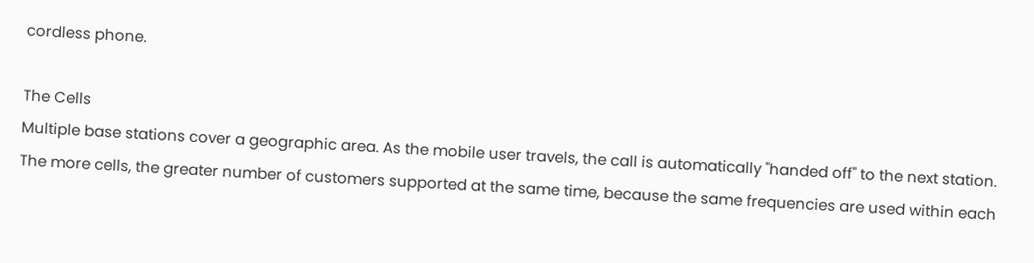cordless phone.

The Cells
Multiple base stations cover a geographic area. As the mobile user travels, the call is automatically "handed off" to the next station. The more cells, the greater number of customers supported at the same time, because the same frequencies are used within each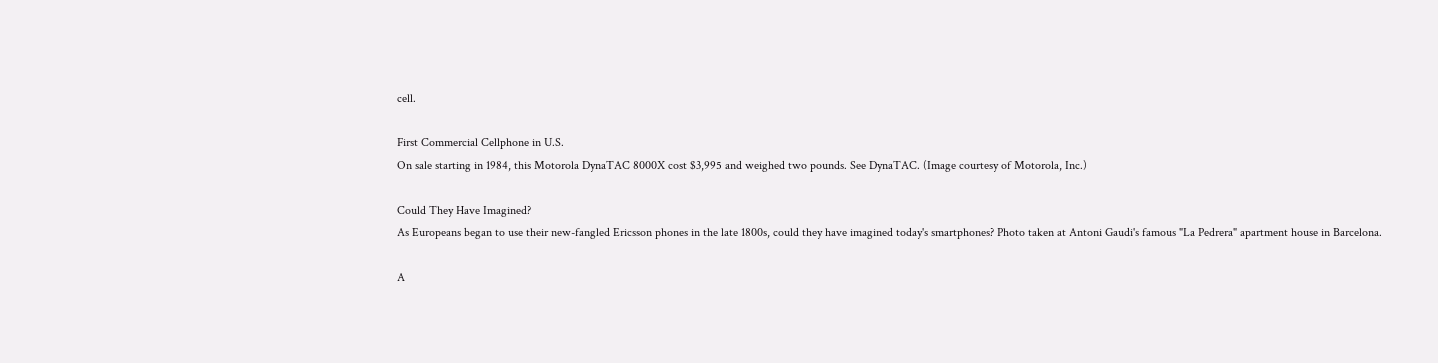cell.

First Commercial Cellphone in U.S.
On sale starting in 1984, this Motorola DynaTAC 8000X cost $3,995 and weighed two pounds. See DynaTAC. (Image courtesy of Motorola, Inc.)

Could They Have Imagined?
As Europeans began to use their new-fangled Ericsson phones in the late 1800s, could they have imagined today's smartphones? Photo taken at Antoni Gaudi's famous "La Pedrera" apartment house in Barcelona.

A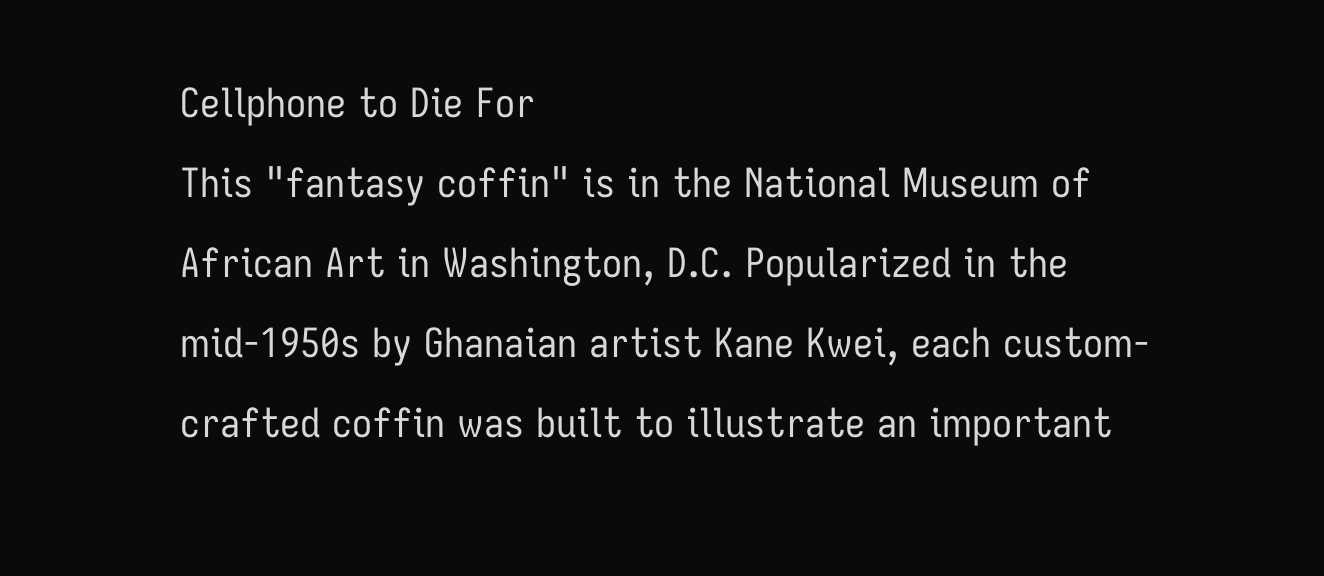Cellphone to Die For
This "fantasy coffin" is in the National Museum of African Art in Washington, D.C. Popularized in the mid-1950s by Ghanaian artist Kane Kwei, each custom-crafted coffin was built to illustrate an important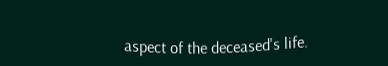aspect of the deceased's life.